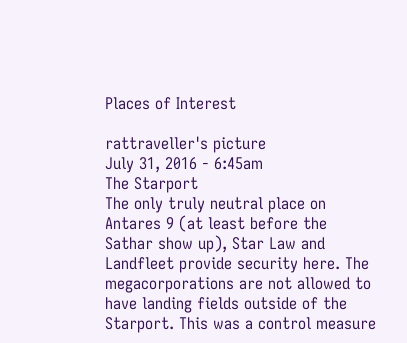Places of Interest

rattraveller's picture
July 31, 2016 - 6:45am
The Starport
The only truly neutral place on Antares 9 (at least before the Sathar show up), Star Law and Landfleet provide security here. The megacorporations are not allowed to have landing fields outside of the Starport. This was a control measure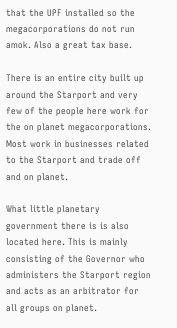that the UPF installed so the megacorporations do not run amok. Also a great tax base.

There is an entire city built up around the Starport and very few of the people here work for the on planet megacorporations. Most work in businesses related to the Starport and trade off and on planet.

What little planetary government there is is also located here. This is mainly consisting of the Governor who administers the Starport region and acts as an arbitrator for all groups on planet.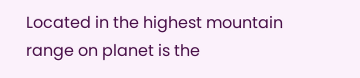Located in the highest mountain range on planet is the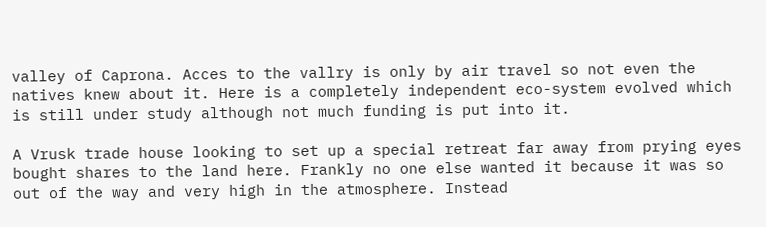valley of Caprona. Acces to the vallry is only by air travel so not even the natives knew about it. Here is a completely independent eco-system evolved which is still under study although not much funding is put into it.

A Vrusk trade house looking to set up a special retreat far away from prying eyes bought shares to the land here. Frankly no one else wanted it because it was so out of the way and very high in the atmosphere. Instead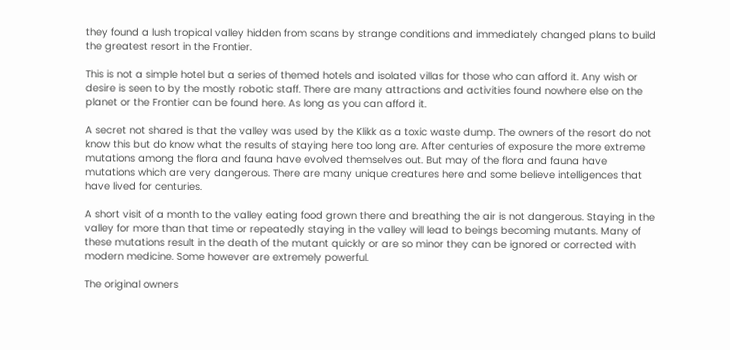they found a lush tropical valley hidden from scans by strange conditions and immediately changed plans to build the greatest resort in the Frontier.

This is not a simple hotel but a series of themed hotels and isolated villas for those who can afford it. Any wish or desire is seen to by the mostly robotic staff. There are many attractions and activities found nowhere else on the planet or the Frontier can be found here. As long as you can afford it.

A secret not shared is that the valley was used by the Klikk as a toxic waste dump. The owners of the resort do not know this but do know what the results of staying here too long are. After centuries of exposure the more extreme mutations among the flora and fauna have evolved themselves out. But may of the flora and fauna have mutations which are very dangerous. There are many unique creatures here and some believe intelligences that have lived for centuries.

A short visit of a month to the valley eating food grown there and breathing the air is not dangerous. Staying in the valley for more than that time or repeatedly staying in the valley will lead to beings becoming mutants. Many of these mutations result in the death of the mutant quickly or are so minor they can be ignored or corrected with modern medicine. Some however are extremely powerful.

The original owners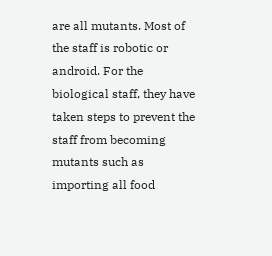are all mutants. Most of the staff is robotic or android. For the biological staff, they have taken steps to prevent the staff from becoming mutants such as importing all food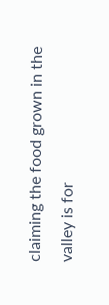claiming the food grown in the valley is for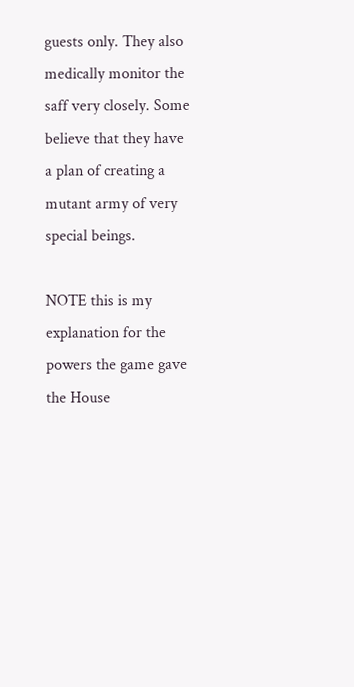guests only. They also medically monitor the saff very closely. Some believe that they have a plan of creating a mutant army of very special beings.

NOTE this is my explanation for the powers the game gave the House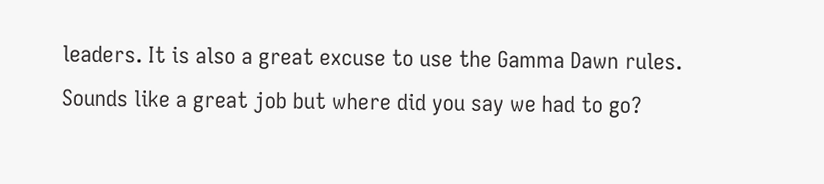leaders. It is also a great excuse to use the Gamma Dawn rules.
Sounds like a great job but where did you say we had to go?